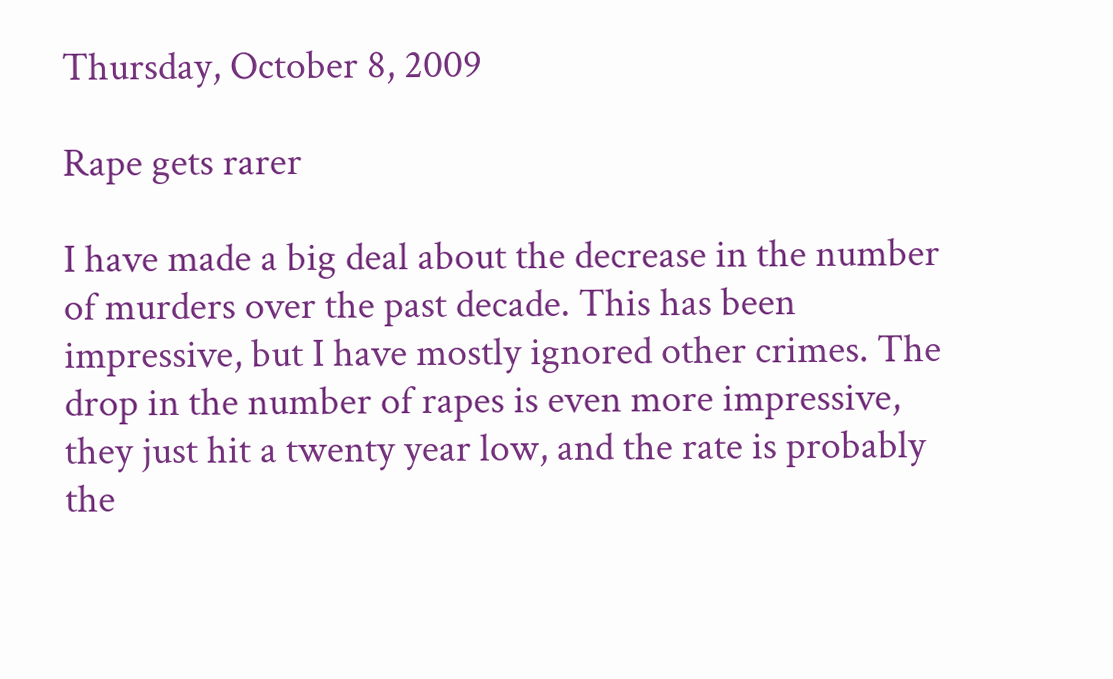Thursday, October 8, 2009

Rape gets rarer

I have made a big deal about the decrease in the number of murders over the past decade. This has been impressive, but I have mostly ignored other crimes. The drop in the number of rapes is even more impressive, they just hit a twenty year low, and the rate is probably the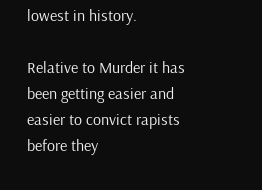lowest in history.

Relative to Murder it has been getting easier and easier to convict rapists before they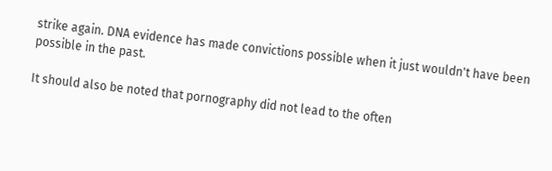strike again. DNA evidence has made convictions possible when it just wouldn't have been possible in the past.

It should also be noted that pornography did not lead to the often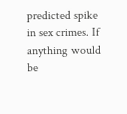predicted spike in sex crimes. If anything would be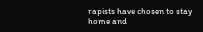rapists have chosen to stay home and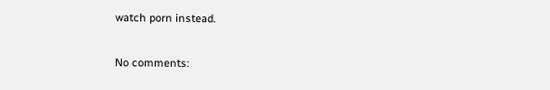watch porn instead.

No comments: